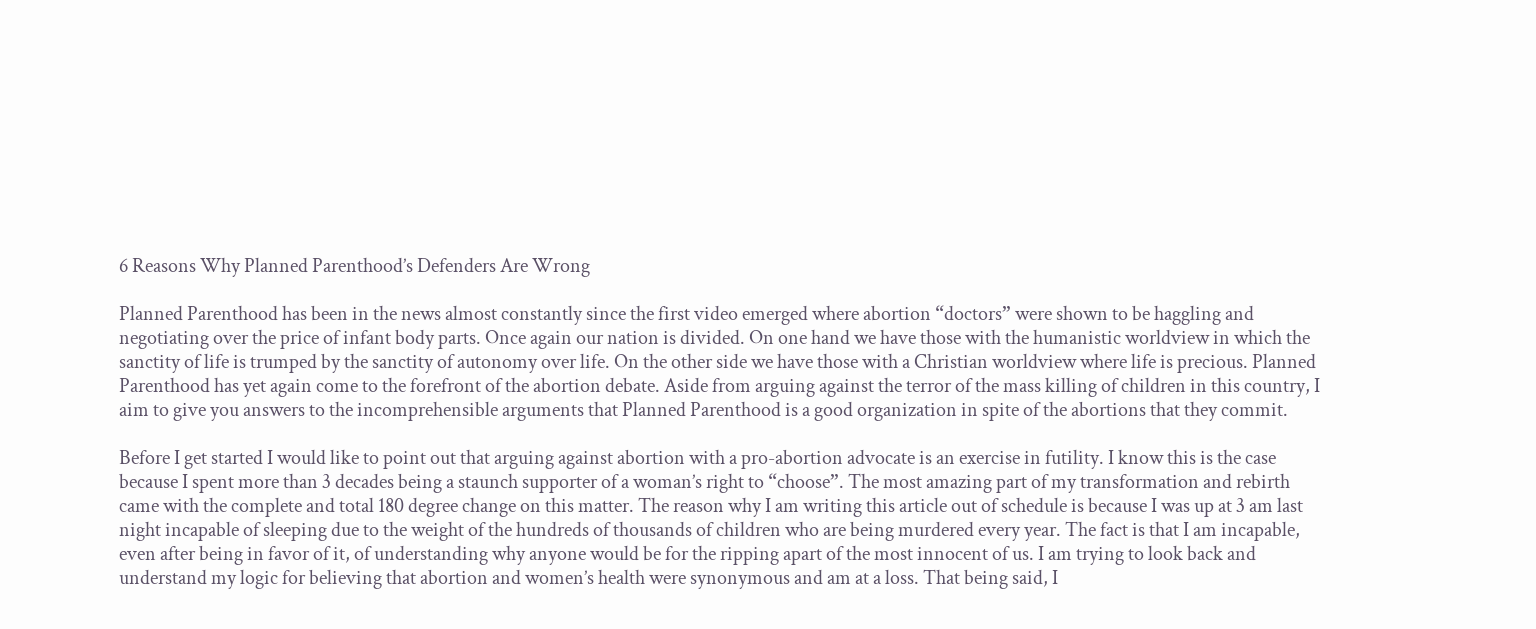6 Reasons Why Planned Parenthood’s Defenders Are Wrong

Planned Parenthood has been in the news almost constantly since the first video emerged where abortion “doctors” were shown to be haggling and negotiating over the price of infant body parts. Once again our nation is divided. On one hand we have those with the humanistic worldview in which the sanctity of life is trumped by the sanctity of autonomy over life. On the other side we have those with a Christian worldview where life is precious. Planned Parenthood has yet again come to the forefront of the abortion debate. Aside from arguing against the terror of the mass killing of children in this country, I aim to give you answers to the incomprehensible arguments that Planned Parenthood is a good organization in spite of the abortions that they commit.

Before I get started I would like to point out that arguing against abortion with a pro-abortion advocate is an exercise in futility. I know this is the case because I spent more than 3 decades being a staunch supporter of a woman’s right to “choose”. The most amazing part of my transformation and rebirth came with the complete and total 180 degree change on this matter. The reason why I am writing this article out of schedule is because I was up at 3 am last night incapable of sleeping due to the weight of the hundreds of thousands of children who are being murdered every year. The fact is that I am incapable, even after being in favor of it, of understanding why anyone would be for the ripping apart of the most innocent of us. I am trying to look back and understand my logic for believing that abortion and women’s health were synonymous and am at a loss. That being said, I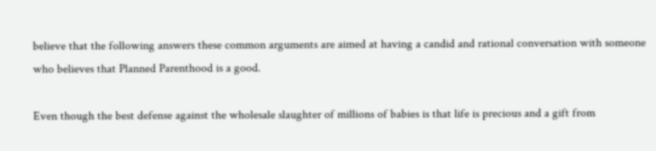believe that the following answers these common arguments are aimed at having a candid and rational conversation with someone who believes that Planned Parenthood is a good.

Even though the best defense against the wholesale slaughter of millions of babies is that life is precious and a gift from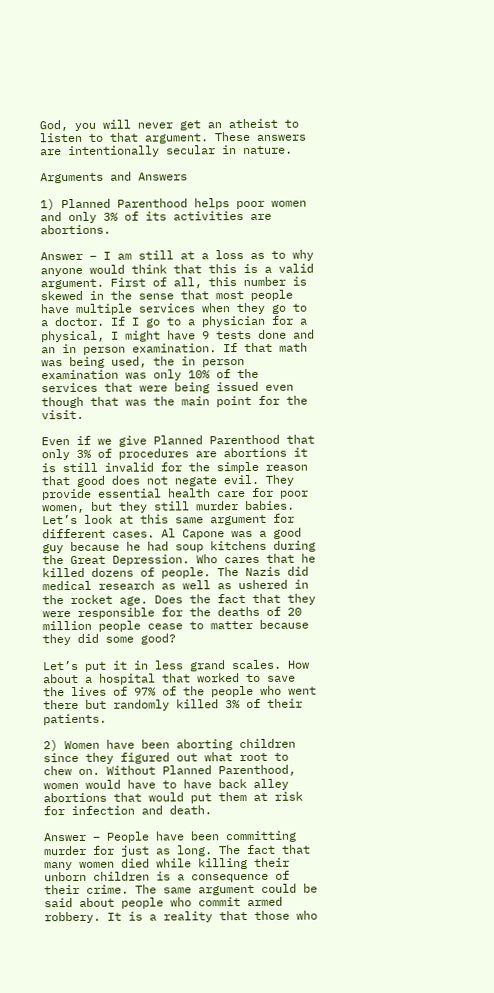God, you will never get an atheist to listen to that argument. These answers are intentionally secular in nature.

Arguments and Answers

1) Planned Parenthood helps poor women and only 3% of its activities are abortions.

Answer – I am still at a loss as to why anyone would think that this is a valid argument. First of all, this number is skewed in the sense that most people have multiple services when they go to a doctor. If I go to a physician for a physical, I might have 9 tests done and an in person examination. If that math was being used, the in person examination was only 10% of the services that were being issued even though that was the main point for the visit.

Even if we give Planned Parenthood that only 3% of procedures are abortions it is still invalid for the simple reason that good does not negate evil. They provide essential health care for poor women, but they still murder babies. Let’s look at this same argument for different cases. Al Capone was a good guy because he had soup kitchens during the Great Depression. Who cares that he killed dozens of people. The Nazis did medical research as well as ushered in the rocket age. Does the fact that they were responsible for the deaths of 20 million people cease to matter because they did some good?

Let’s put it in less grand scales. How about a hospital that worked to save the lives of 97% of the people who went there but randomly killed 3% of their patients.

2) Women have been aborting children since they figured out what root to chew on. Without Planned Parenthood, women would have to have back alley abortions that would put them at risk for infection and death.

Answer – People have been committing murder for just as long. The fact that many women died while killing their unborn children is a consequence of their crime. The same argument could be said about people who commit armed robbery. It is a reality that those who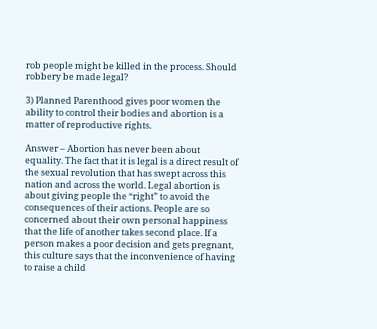rob people might be killed in the process. Should robbery be made legal?

3) Planned Parenthood gives poor women the ability to control their bodies and abortion is a matter of reproductive rights.

Answer – Abortion has never been about equality. The fact that it is legal is a direct result of the sexual revolution that has swept across this nation and across the world. Legal abortion is about giving people the “right” to avoid the consequences of their actions. People are so concerned about their own personal happiness that the life of another takes second place. If a person makes a poor decision and gets pregnant, this culture says that the inconvenience of having to raise a child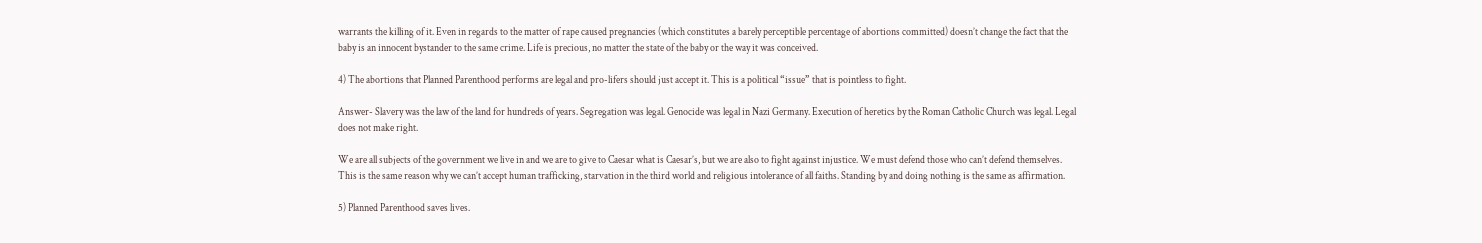warrants the killing of it. Even in regards to the matter of rape caused pregnancies (which constitutes a barely perceptible percentage of abortions committed) doesn’t change the fact that the baby is an innocent bystander to the same crime. Life is precious, no matter the state of the baby or the way it was conceived.

4) The abortions that Planned Parenthood performs are legal and pro-lifers should just accept it. This is a political “issue” that is pointless to fight.

Answer- Slavery was the law of the land for hundreds of years. Segregation was legal. Genocide was legal in Nazi Germany. Execution of heretics by the Roman Catholic Church was legal. Legal does not make right.

We are all subjects of the government we live in and we are to give to Caesar what is Caesar’s, but we are also to fight against injustice. We must defend those who can’t defend themselves. This is the same reason why we can’t accept human trafficking, starvation in the third world and religious intolerance of all faiths. Standing by and doing nothing is the same as affirmation.

5) Planned Parenthood saves lives.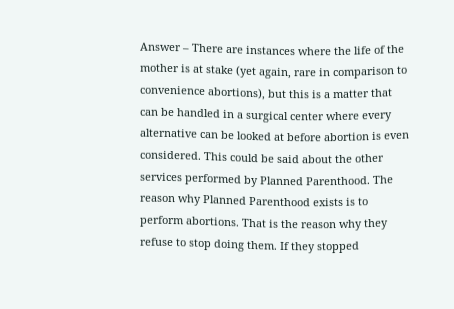Answer – There are instances where the life of the mother is at stake (yet again, rare in comparison to convenience abortions), but this is a matter that can be handled in a surgical center where every alternative can be looked at before abortion is even considered. This could be said about the other services performed by Planned Parenthood. The reason why Planned Parenthood exists is to perform abortions. That is the reason why they refuse to stop doing them. If they stopped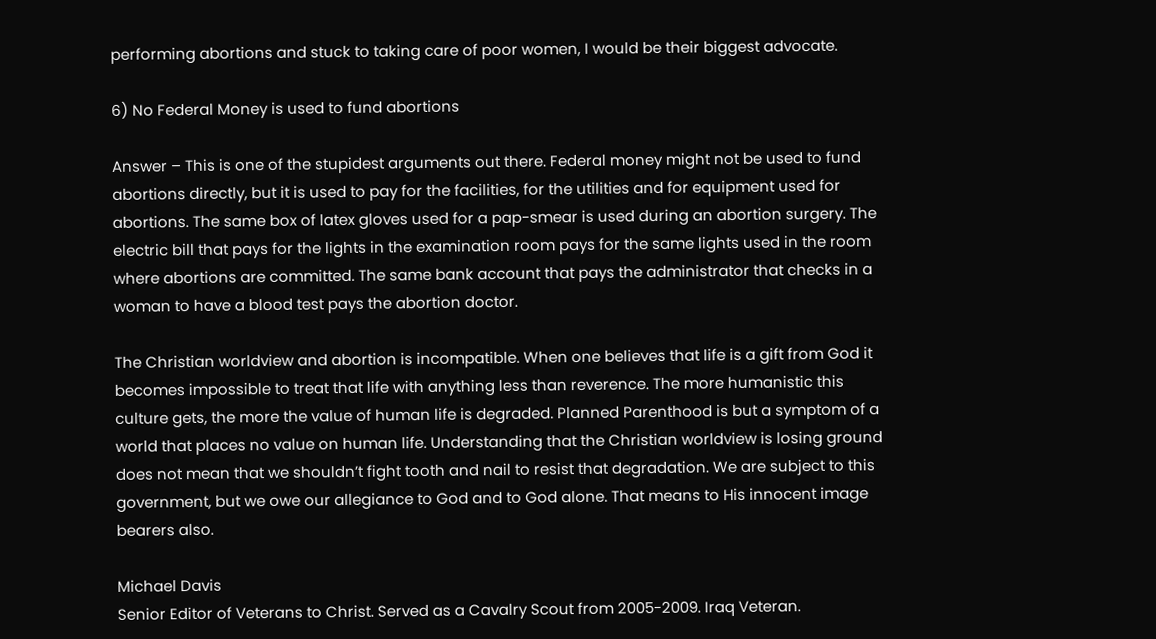performing abortions and stuck to taking care of poor women, I would be their biggest advocate.

6) No Federal Money is used to fund abortions

Answer – This is one of the stupidest arguments out there. Federal money might not be used to fund abortions directly, but it is used to pay for the facilities, for the utilities and for equipment used for abortions. The same box of latex gloves used for a pap-smear is used during an abortion surgery. The electric bill that pays for the lights in the examination room pays for the same lights used in the room where abortions are committed. The same bank account that pays the administrator that checks in a woman to have a blood test pays the abortion doctor.

The Christian worldview and abortion is incompatible. When one believes that life is a gift from God it becomes impossible to treat that life with anything less than reverence. The more humanistic this culture gets, the more the value of human life is degraded. Planned Parenthood is but a symptom of a world that places no value on human life. Understanding that the Christian worldview is losing ground does not mean that we shouldn’t fight tooth and nail to resist that degradation. We are subject to this government, but we owe our allegiance to God and to God alone. That means to His innocent image bearers also.

Michael Davis
Senior Editor of Veterans to Christ. Served as a Cavalry Scout from 2005-2009. Iraq Veteran.